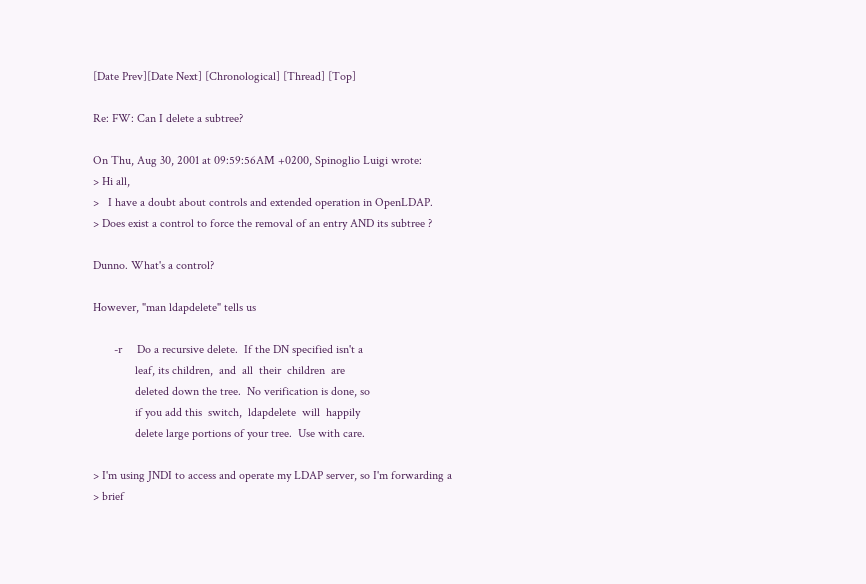[Date Prev][Date Next] [Chronological] [Thread] [Top]

Re: FW: Can I delete a subtree?

On Thu, Aug 30, 2001 at 09:59:56AM +0200, Spinoglio Luigi wrote:
> Hi all,
>   I have a doubt about controls and extended operation in OpenLDAP.
> Does exist a control to force the removal of an entry AND its subtree ?

Dunno. What's a control?

However, "man ldapdelete" tells us

       -r     Do a recursive delete.  If the DN specified isn't a
              leaf, its children,  and  all  their  children  are
              deleted down the tree.  No verification is done, so
              if you add this  switch,  ldapdelete  will  happily
              delete large portions of your tree.  Use with care.

> I'm using JNDI to access and operate my LDAP server, so I'm forwarding a
> brief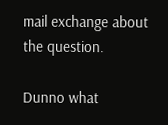mail exchange about the question.

Dunno what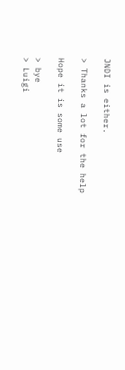JNDI is either.

> Thanks a lot for the help

Hope it is some use

> bye
> Luigi